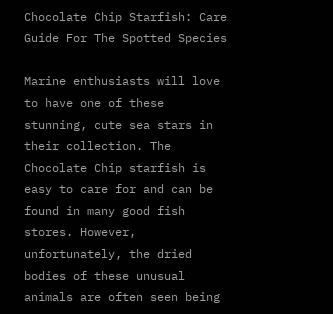Chocolate Chip Starfish: Care Guide For The Spotted Species

Marine enthusiasts will love to have one of these stunning, cute sea stars in their collection. The Chocolate Chip starfish is easy to care for and can be found in many good fish stores. However, unfortunately, the dried bodies of these unusual animals are often seen being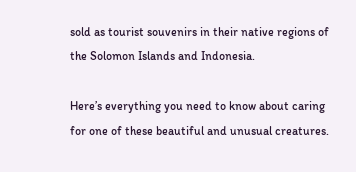sold as tourist souvenirs in their native regions of the Solomon Islands and Indonesia.

Here’s everything you need to know about caring for one of these beautiful and unusual creatures.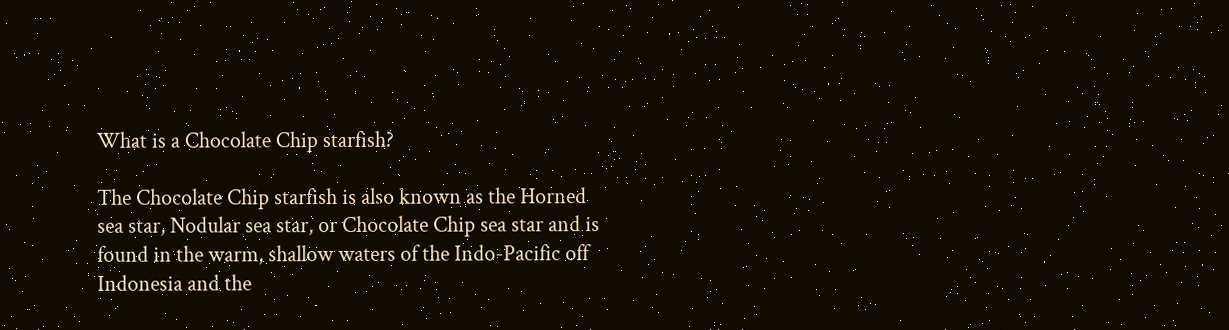What is a Chocolate Chip starfish?

The Chocolate Chip starfish is also known as the Horned sea star, Nodular sea star, or Chocolate Chip sea star and is found in the warm, shallow waters of the Indo-Pacific off Indonesia and the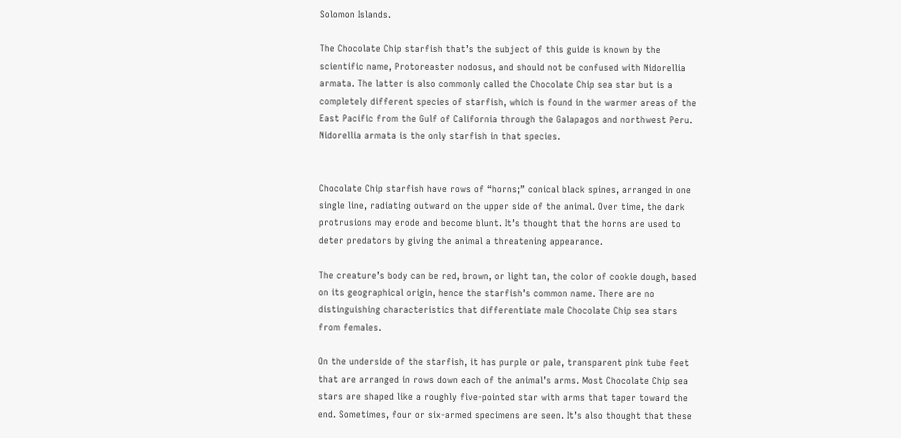Solomon Islands.

The Chocolate Chip starfish that’s the subject of this guide is known by the scientific name, Protoreaster nodosus, and should not be confused with Nidorellia armata. The latter is also commonly called the Chocolate Chip sea star but is a completely different species of starfish, which is found in the warmer areas of the East Pacific from the Gulf of California through the Galapagos and northwest Peru. Nidorellia armata is the only starfish in that species.


Chocolate Chip starfish have rows of “horns;” conical black spines, arranged in one single line, radiating outward on the upper side of the animal. Over time, the dark protrusions may erode and become blunt. It’s thought that the horns are used to deter predators by giving the animal a threatening appearance.

The creature’s body can be red, brown, or light tan, the color of cookie dough, based on its geographical origin, hence the starfish’s common name. There are no distinguishing characteristics that differentiate male Chocolate Chip sea stars from females.

On the underside of the starfish, it has purple or pale, transparent pink tube feet that are arranged in rows down each of the animal’s arms. Most Chocolate Chip sea stars are shaped like a roughly five-pointed star with arms that taper toward the end. Sometimes, four or six-armed specimens are seen. It’s also thought that these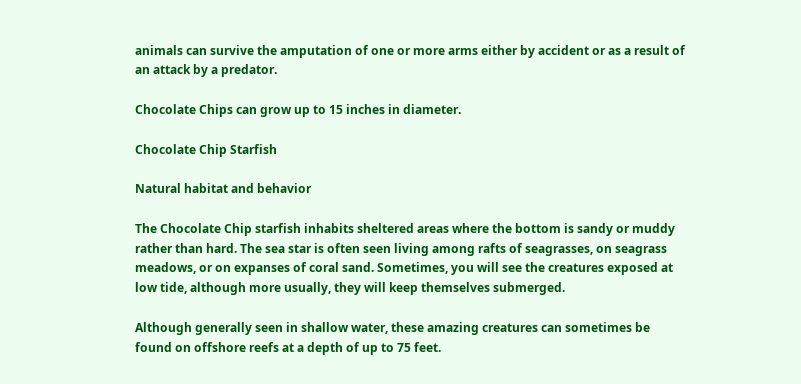animals can survive the amputation of one or more arms either by accident or as a result of an attack by a predator.

Chocolate Chips can grow up to 15 inches in diameter.

Chocolate Chip Starfish

Natural habitat and behavior

The Chocolate Chip starfish inhabits sheltered areas where the bottom is sandy or muddy rather than hard. The sea star is often seen living among rafts of seagrasses, on seagrass meadows, or on expanses of coral sand. Sometimes, you will see the creatures exposed at low tide, although more usually, they will keep themselves submerged.

Although generally seen in shallow water, these amazing creatures can sometimes be found on offshore reefs at a depth of up to 75 feet.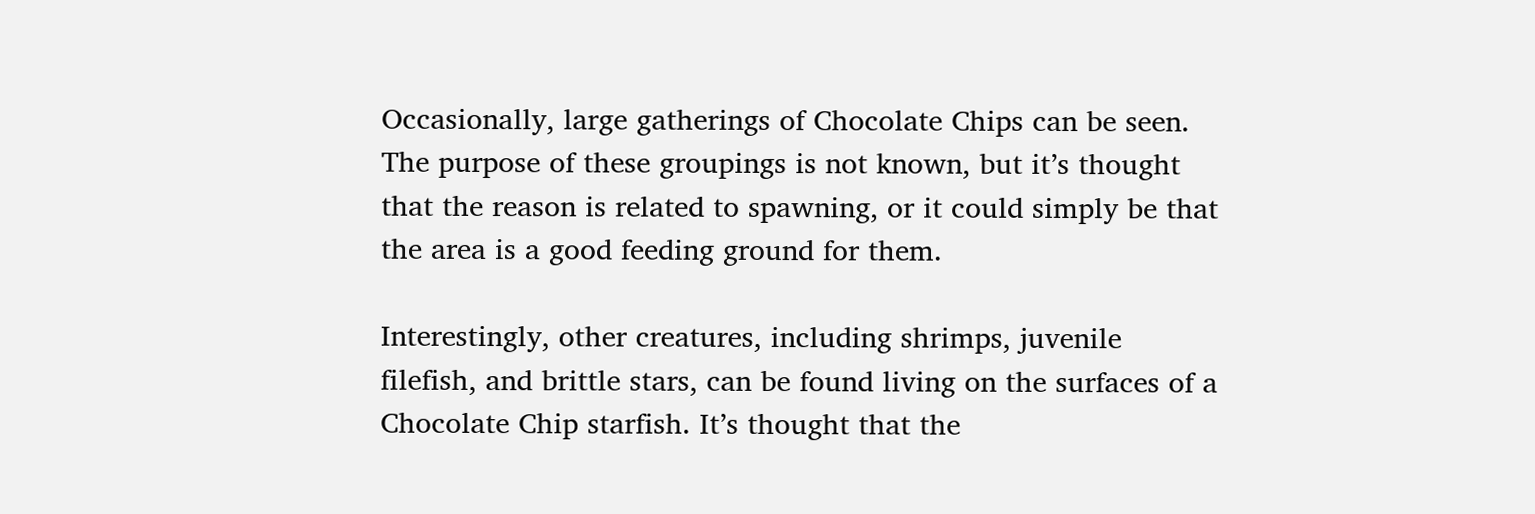Occasionally, large gatherings of Chocolate Chips can be seen. The purpose of these groupings is not known, but it’s thought that the reason is related to spawning, or it could simply be that the area is a good feeding ground for them.

Interestingly, other creatures, including shrimps, juvenile filefish, and brittle stars, can be found living on the surfaces of a Chocolate Chip starfish. It’s thought that the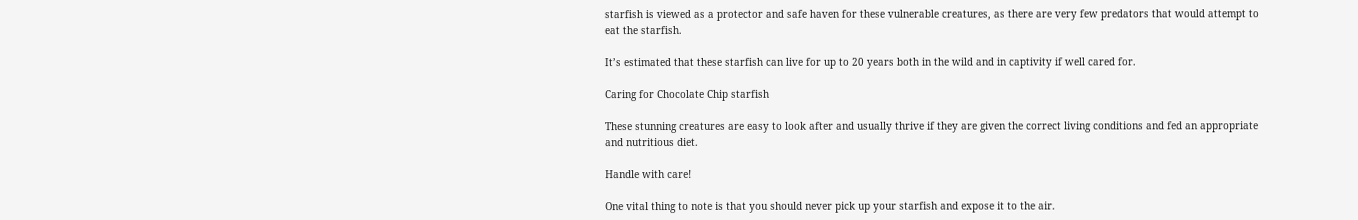starfish is viewed as a protector and safe haven for these vulnerable creatures, as there are very few predators that would attempt to eat the starfish.

It’s estimated that these starfish can live for up to 20 years both in the wild and in captivity if well cared for.

Caring for Chocolate Chip starfish

These stunning creatures are easy to look after and usually thrive if they are given the correct living conditions and fed an appropriate and nutritious diet.

Handle with care!

One vital thing to note is that you should never pick up your starfish and expose it to the air.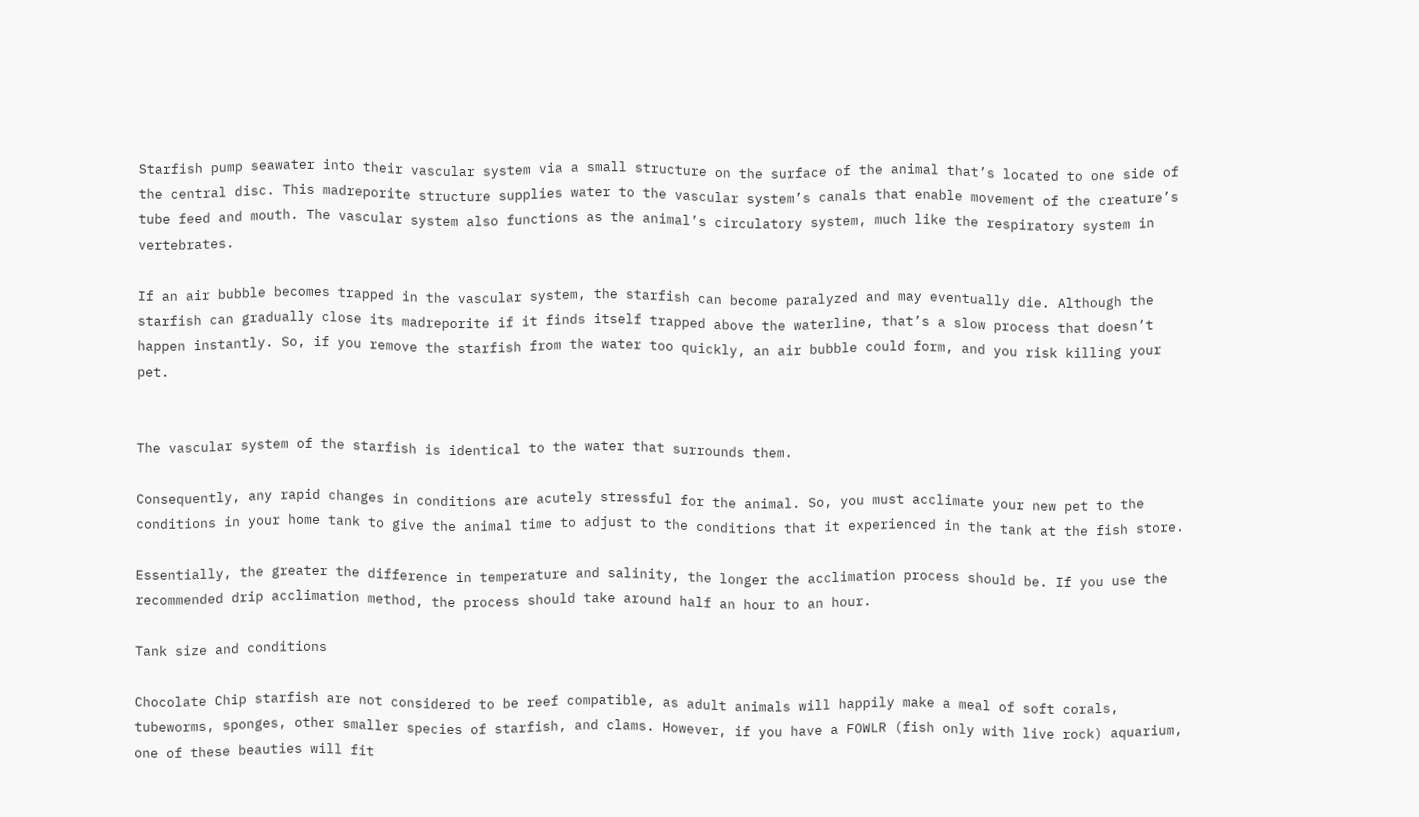Starfish pump seawater into their vascular system via a small structure on the surface of the animal that’s located to one side of the central disc. This madreporite structure supplies water to the vascular system’s canals that enable movement of the creature’s tube feed and mouth. The vascular system also functions as the animal’s circulatory system, much like the respiratory system in vertebrates.

If an air bubble becomes trapped in the vascular system, the starfish can become paralyzed and may eventually die. Although the starfish can gradually close its madreporite if it finds itself trapped above the waterline, that’s a slow process that doesn’t happen instantly. So, if you remove the starfish from the water too quickly, an air bubble could form, and you risk killing your pet.


The vascular system of the starfish is identical to the water that surrounds them.

Consequently, any rapid changes in conditions are acutely stressful for the animal. So, you must acclimate your new pet to the conditions in your home tank to give the animal time to adjust to the conditions that it experienced in the tank at the fish store.

Essentially, the greater the difference in temperature and salinity, the longer the acclimation process should be. If you use the recommended drip acclimation method, the process should take around half an hour to an hour.

Tank size and conditions

Chocolate Chip starfish are not considered to be reef compatible, as adult animals will happily make a meal of soft corals, tubeworms, sponges, other smaller species of starfish, and clams. However, if you have a FOWLR (fish only with live rock) aquarium, one of these beauties will fit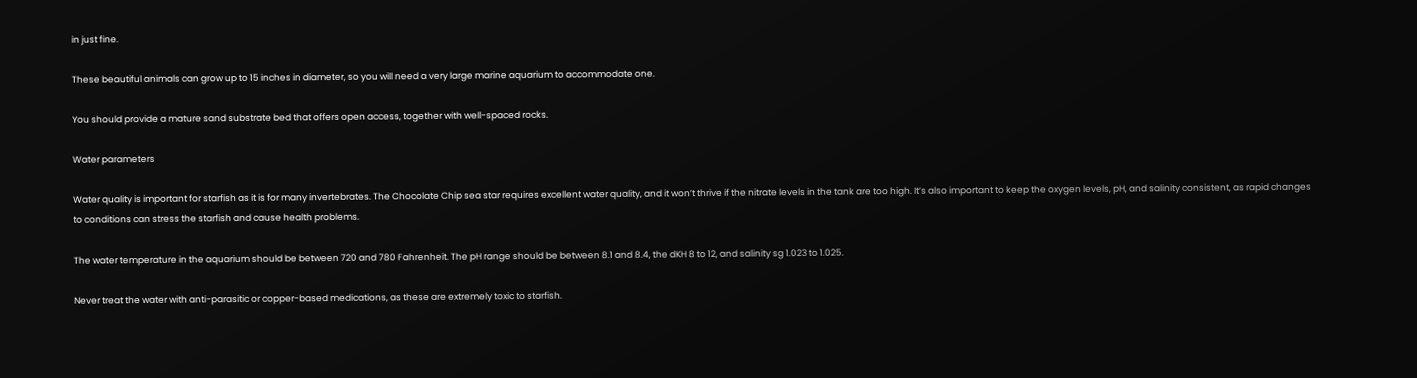in just fine.

These beautiful animals can grow up to 15 inches in diameter, so you will need a very large marine aquarium to accommodate one.

You should provide a mature sand substrate bed that offers open access, together with well-spaced rocks.

Water parameters

Water quality is important for starfish as it is for many invertebrates. The Chocolate Chip sea star requires excellent water quality, and it won’t thrive if the nitrate levels in the tank are too high. It’s also important to keep the oxygen levels, pH, and salinity consistent, as rapid changes to conditions can stress the starfish and cause health problems.

The water temperature in the aquarium should be between 720 and 780 Fahrenheit. The pH range should be between 8.1 and 8.4, the dKH 8 to 12, and salinity sg 1.023 to 1.025.

Never treat the water with anti-parasitic or copper-based medications, as these are extremely toxic to starfish.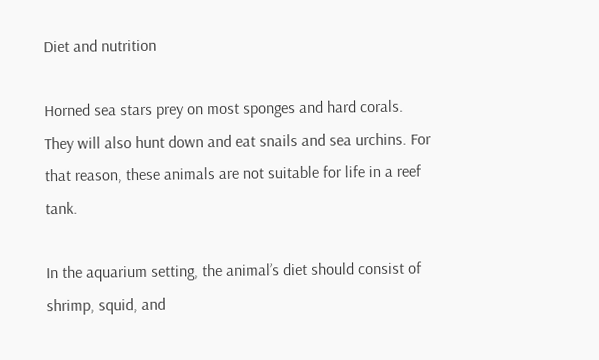Diet and nutrition

Horned sea stars prey on most sponges and hard corals. They will also hunt down and eat snails and sea urchins. For that reason, these animals are not suitable for life in a reef tank.

In the aquarium setting, the animal’s diet should consist of shrimp, squid, and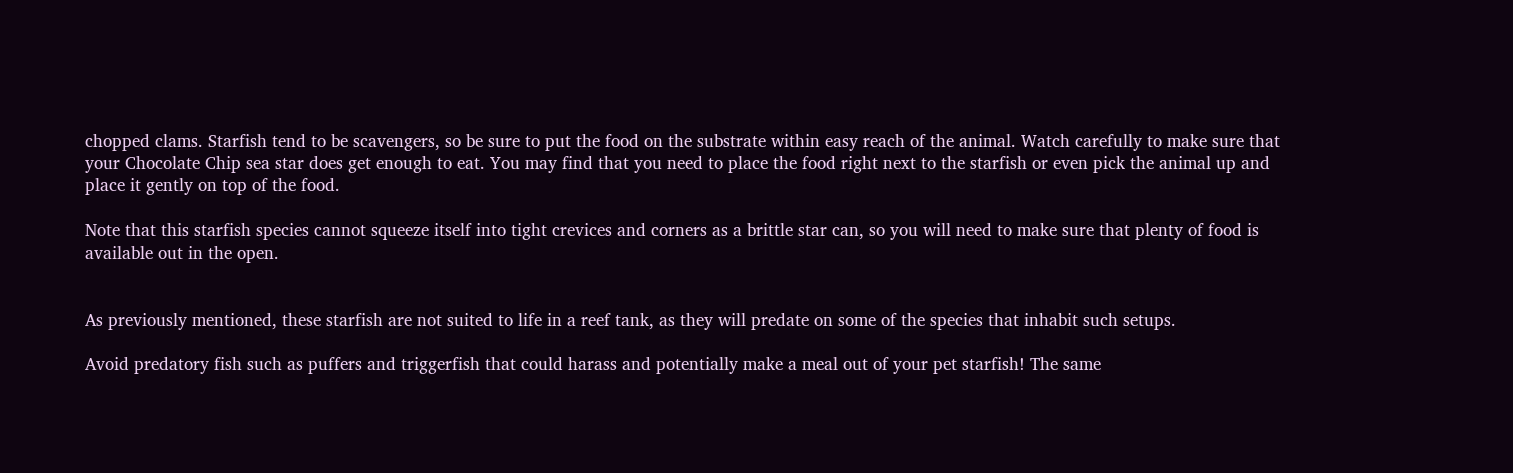chopped clams. Starfish tend to be scavengers, so be sure to put the food on the substrate within easy reach of the animal. Watch carefully to make sure that your Chocolate Chip sea star does get enough to eat. You may find that you need to place the food right next to the starfish or even pick the animal up and place it gently on top of the food.

Note that this starfish species cannot squeeze itself into tight crevices and corners as a brittle star can, so you will need to make sure that plenty of food is available out in the open.


As previously mentioned, these starfish are not suited to life in a reef tank, as they will predate on some of the species that inhabit such setups.

Avoid predatory fish such as puffers and triggerfish that could harass and potentially make a meal out of your pet starfish! The same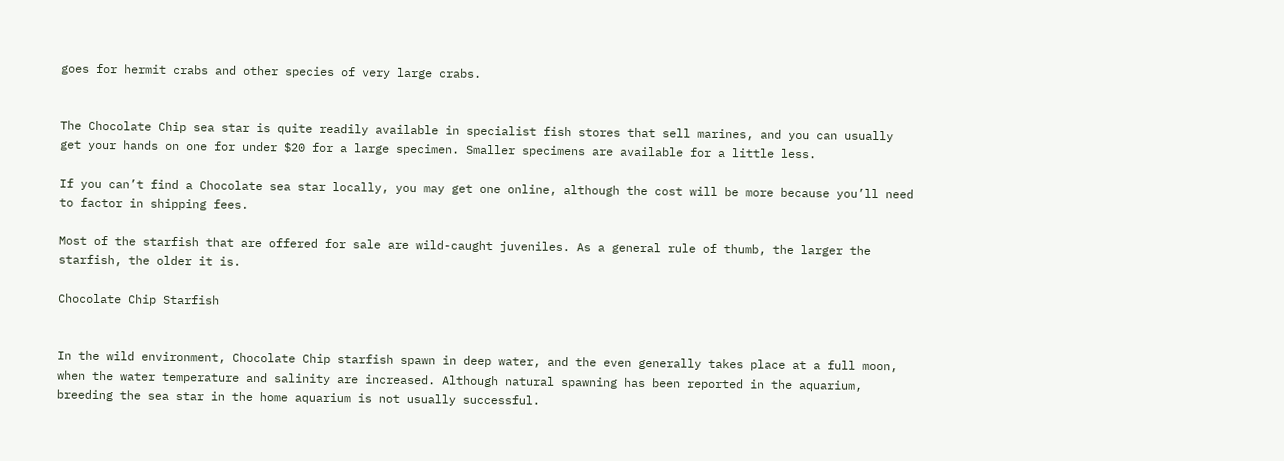goes for hermit crabs and other species of very large crabs.


The Chocolate Chip sea star is quite readily available in specialist fish stores that sell marines, and you can usually get your hands on one for under $20 for a large specimen. Smaller specimens are available for a little less.

If you can’t find a Chocolate sea star locally, you may get one online, although the cost will be more because you’ll need to factor in shipping fees.

Most of the starfish that are offered for sale are wild-caught juveniles. As a general rule of thumb, the larger the starfish, the older it is.

Chocolate Chip Starfish


In the wild environment, Chocolate Chip starfish spawn in deep water, and the even generally takes place at a full moon, when the water temperature and salinity are increased. Although natural spawning has been reported in the aquarium, breeding the sea star in the home aquarium is not usually successful.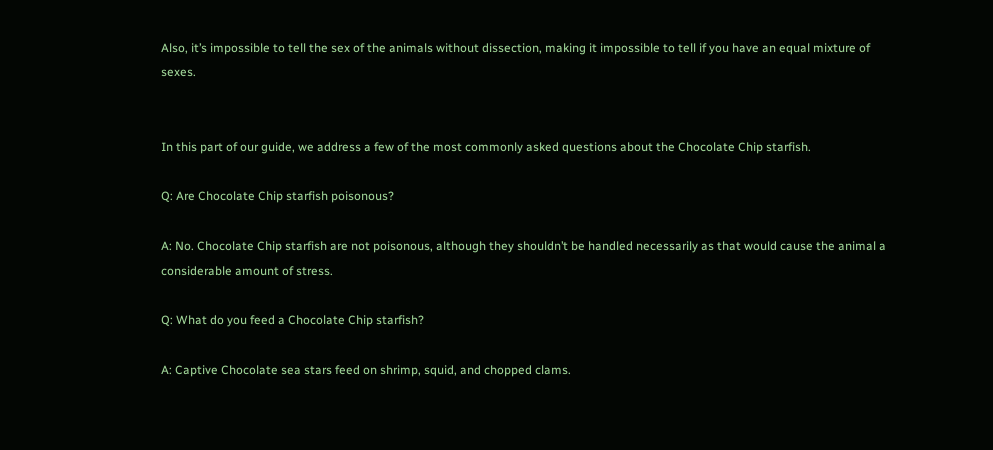Also, it’s impossible to tell the sex of the animals without dissection, making it impossible to tell if you have an equal mixture of sexes.


In this part of our guide, we address a few of the most commonly asked questions about the Chocolate Chip starfish.

Q: Are Chocolate Chip starfish poisonous?

A: No. Chocolate Chip starfish are not poisonous, although they shouldn’t be handled necessarily as that would cause the animal a considerable amount of stress.

Q: What do you feed a Chocolate Chip starfish?

A: Captive Chocolate sea stars feed on shrimp, squid, and chopped clams.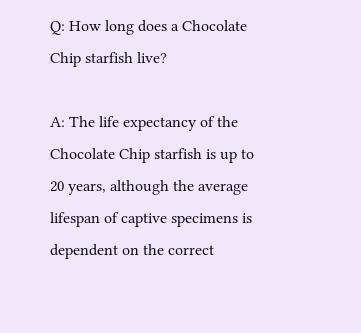Q: How long does a Chocolate Chip starfish live?

A: The life expectancy of the Chocolate Chip starfish is up to 20 years, although the average lifespan of captive specimens is dependent on the correct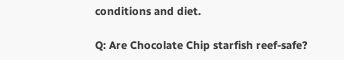conditions and diet.

Q: Are Chocolate Chip starfish reef-safe?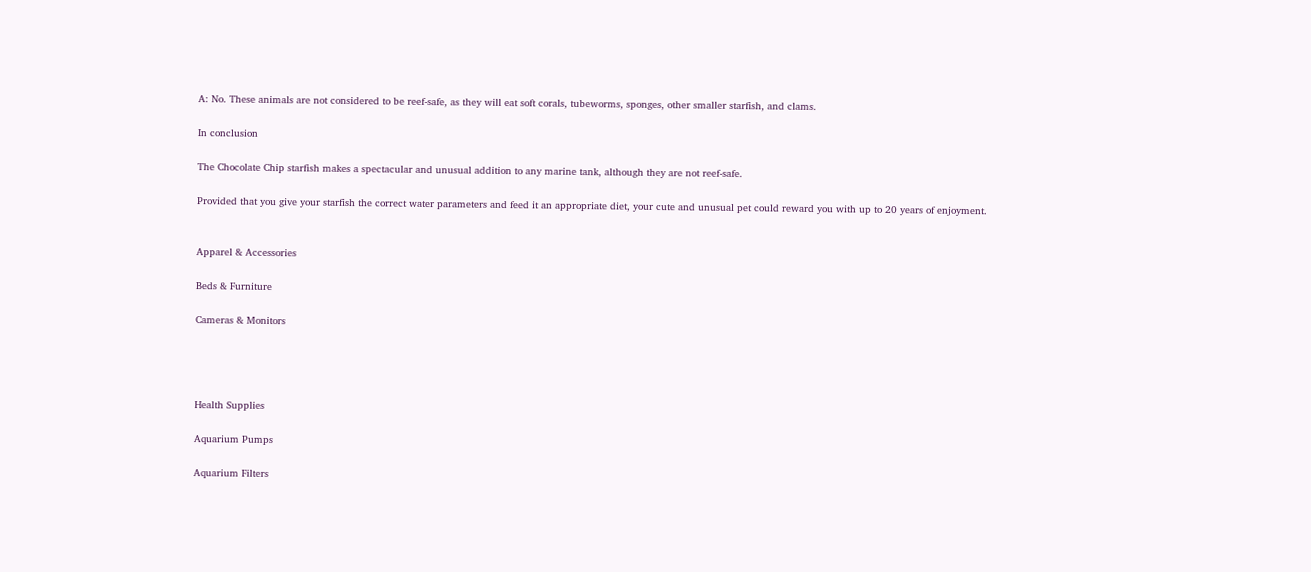A: No. These animals are not considered to be reef-safe, as they will eat soft corals, tubeworms, sponges, other smaller starfish, and clams.

In conclusion

The Chocolate Chip starfish makes a spectacular and unusual addition to any marine tank, although they are not reef-safe.

Provided that you give your starfish the correct water parameters and feed it an appropriate diet, your cute and unusual pet could reward you with up to 20 years of enjoyment.


Apparel & Accessories

Beds & Furniture

Cameras & Monitors




Health Supplies

Aquarium Pumps

Aquarium Filters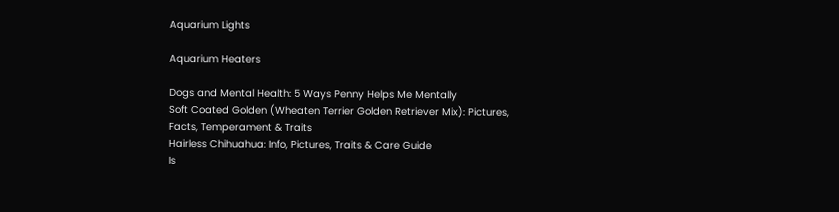Aquarium Lights

Aquarium Heaters

Dogs and Mental Health: 5 Ways Penny Helps Me Mentally
Soft Coated Golden (Wheaten Terrier Golden Retriever Mix): Pictures, Facts, Temperament & Traits
Hairless Chihuahua: Info, Pictures, Traits & Care Guide
Is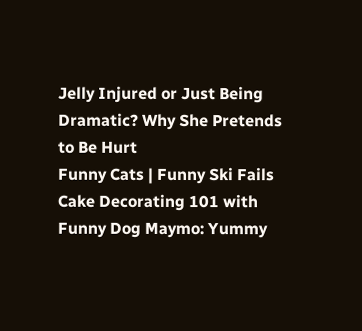Jelly Injured or Just Being Dramatic? Why She Pretends to Be Hurt
Funny Cats | Funny Ski Fails
Cake Decorating 101 with Funny Dog Maymo: Yummy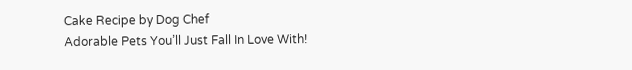Cake Recipe by Dog Chef
Adorable Pets You’ll Just Fall In Love With!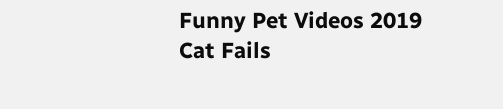Funny Pet Videos 2019
Cat Fails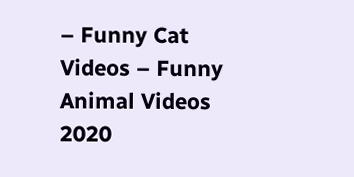– Funny Cat Videos – Funny Animal Videos 2020